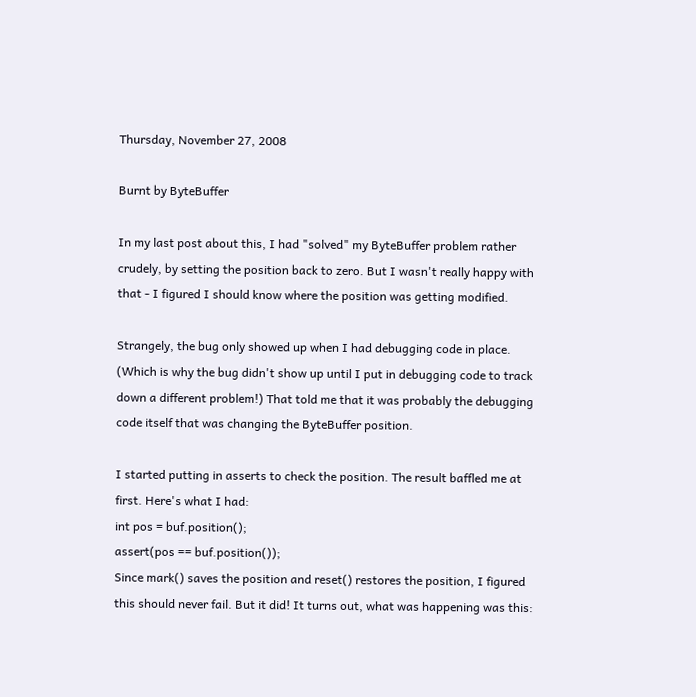Thursday, November 27, 2008

Burnt by ByteBuffer

In my last post about this, I had "solved" my ByteBuffer problem rather crudely, by setting the position back to zero. But I wasn't really happy with that - I figured I should know where the position was getting modified.

Strangely, the bug only showed up when I had debugging code in place. (Which is why the bug didn't show up until I put in debugging code to track down a different problem!) That told me that it was probably the debugging code itself that was changing the ByteBuffer position.

I started putting in asserts to check the position. The result baffled me at first. Here's what I had:
int pos = buf.position();
assert(pos == buf.position());
Since mark() saves the position and reset() restores the position, I figured this should never fail. But it did! It turns out, what was happening was this: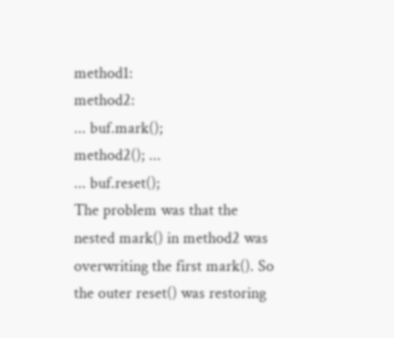method1:                         method2:
... buf.mark();
method2(); ...
... buf.reset();
The problem was that the nested mark() in method2 was overwriting the first mark(). So the outer reset() was restoring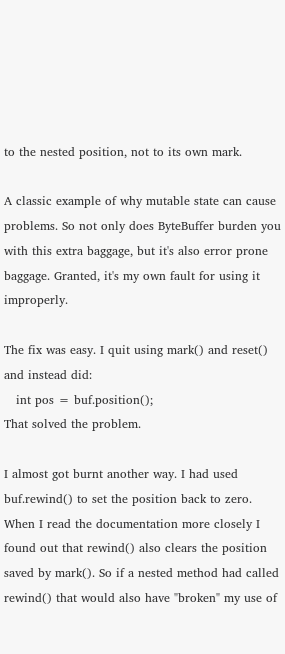to the nested position, not to its own mark.

A classic example of why mutable state can cause problems. So not only does ByteBuffer burden you with this extra baggage, but it's also error prone baggage. Granted, it's my own fault for using it improperly.

The fix was easy. I quit using mark() and reset() and instead did:
   int pos = buf.position();
That solved the problem.

I almost got burnt another way. I had used buf.rewind() to set the position back to zero. When I read the documentation more closely I found out that rewind() also clears the position saved by mark(). So if a nested method had called rewind() that would also have "broken" my use of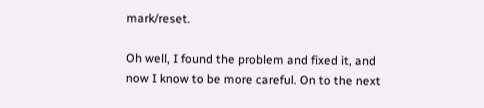mark/reset.

Oh well, I found the problem and fixed it, and now I know to be more careful. On to the next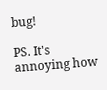bug!

PS. It's annoying how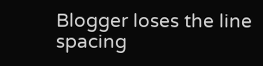Blogger loses the line spacing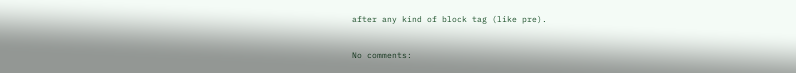after any kind of block tag (like pre).

No comments: